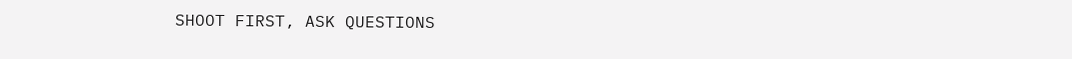SHOOT FIRST, ASK QUESTIONS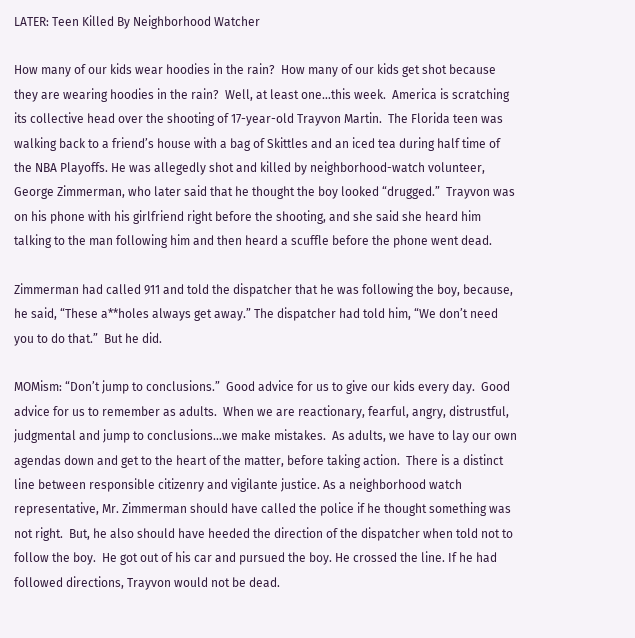LATER: Teen Killed By Neighborhood Watcher

How many of our kids wear hoodies in the rain?  How many of our kids get shot because they are wearing hoodies in the rain?  Well, at least one…this week.  America is scratching its collective head over the shooting of 17-year-old Trayvon Martin.  The Florida teen was walking back to a friend’s house with a bag of Skittles and an iced tea during half time of the NBA Playoffs. He was allegedly shot and killed by neighborhood-watch volunteer, George Zimmerman, who later said that he thought the boy looked “drugged.”  Trayvon was on his phone with his girlfriend right before the shooting, and she said she heard him talking to the man following him and then heard a scuffle before the phone went dead.

Zimmerman had called 911 and told the dispatcher that he was following the boy, because, he said, “These a**holes always get away.” The dispatcher had told him, “We don’t need you to do that.”  But he did.

MOMism: “Don’t jump to conclusions.”  Good advice for us to give our kids every day.  Good advice for us to remember as adults.  When we are reactionary, fearful, angry, distrustful, judgmental and jump to conclusions…we make mistakes.  As adults, we have to lay our own agendas down and get to the heart of the matter, before taking action.  There is a distinct line between responsible citizenry and vigilante justice. As a neighborhood watch representative, Mr. Zimmerman should have called the police if he thought something was not right.  But, he also should have heeded the direction of the dispatcher when told not to follow the boy.  He got out of his car and pursued the boy. He crossed the line. If he had followed directions, Trayvon would not be dead.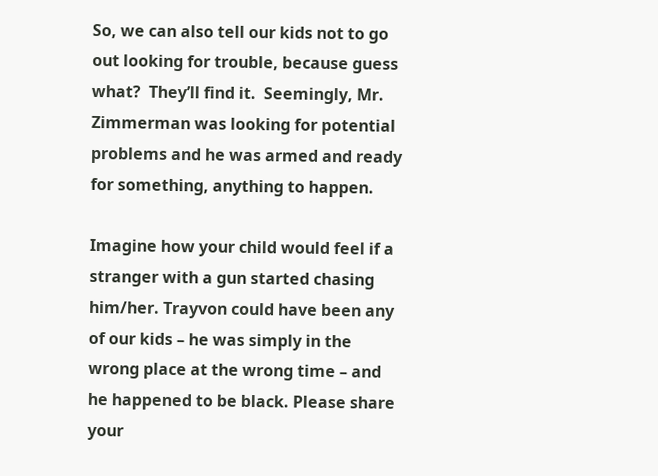So, we can also tell our kids not to go out looking for trouble, because guess what?  They’ll find it.  Seemingly, Mr. Zimmerman was looking for potential problems and he was armed and ready for something, anything to happen.

Imagine how your child would feel if a stranger with a gun started chasing him/her. Trayvon could have been any of our kids – he was simply in the wrong place at the wrong time – and he happened to be black. Please share your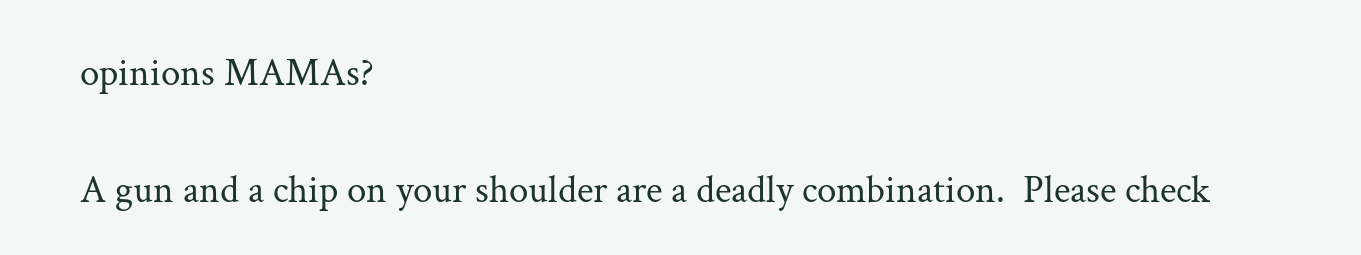opinions MAMAs?

A gun and a chip on your shoulder are a deadly combination.  Please check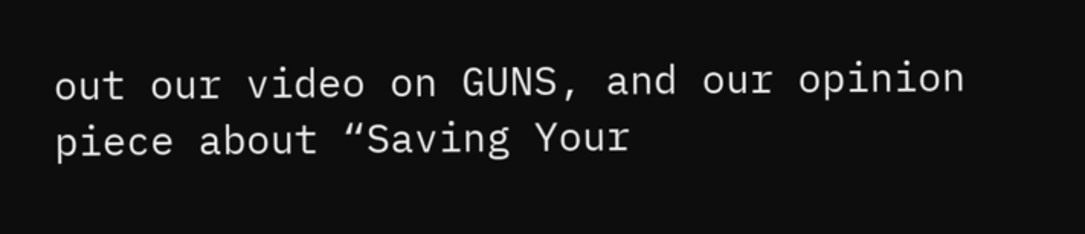out our video on GUNS, and our opinion piece about “Saving Your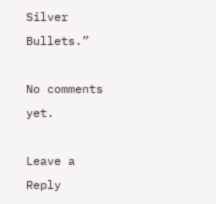Silver Bullets.”

No comments yet.

Leave a Reply